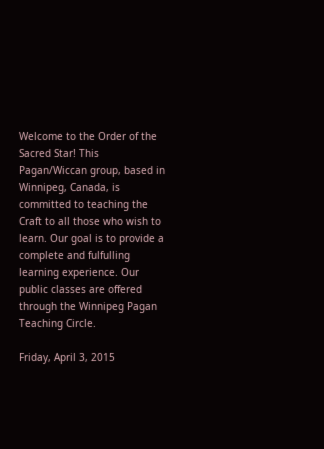Welcome to the Order of the Sacred Star! This Pagan/Wiccan group, based in Winnipeg, Canada, is committed to teaching the Craft to all those who wish to learn. Our goal is to provide a complete and fulfulling learning experience. Our public classes are offered through the Winnipeg Pagan Teaching Circle.

Friday, April 3, 2015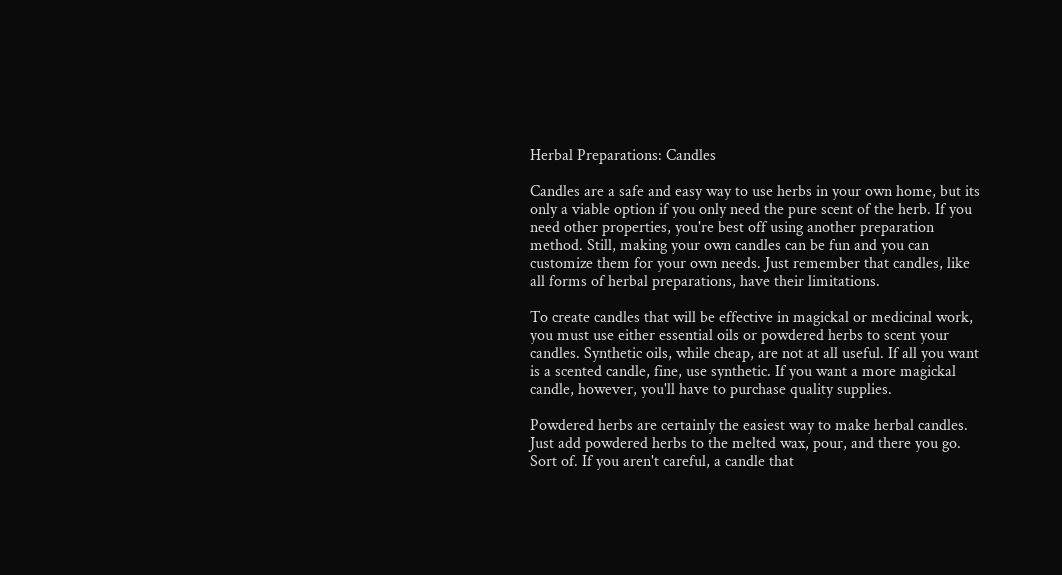Herbal Preparations: Candles

Candles are a safe and easy way to use herbs in your own home, but its only a viable option if you only need the pure scent of the herb. If you need other properties, you're best off using another preparation method. Still, making your own candles can be fun and you can customize them for your own needs. Just remember that candles, like all forms of herbal preparations, have their limitations.

To create candles that will be effective in magickal or medicinal work, you must use either essential oils or powdered herbs to scent your candles. Synthetic oils, while cheap, are not at all useful. If all you want is a scented candle, fine, use synthetic. If you want a more magickal candle, however, you'll have to purchase quality supplies.

Powdered herbs are certainly the easiest way to make herbal candles. Just add powdered herbs to the melted wax, pour, and there you go. Sort of. If you aren't careful, a candle that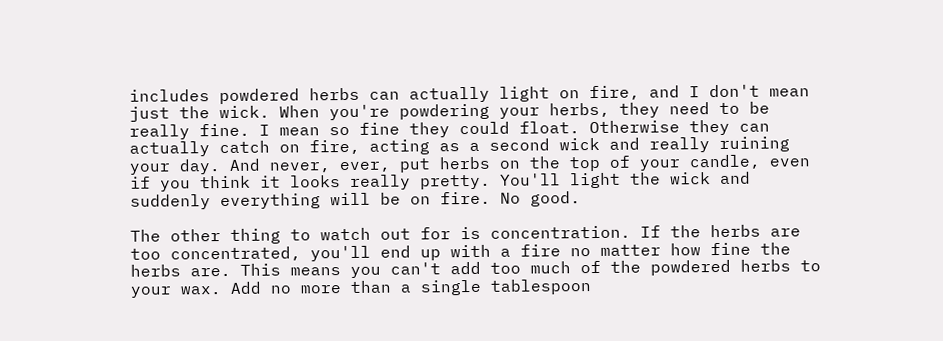includes powdered herbs can actually light on fire, and I don't mean just the wick. When you're powdering your herbs, they need to be really fine. I mean so fine they could float. Otherwise they can actually catch on fire, acting as a second wick and really ruining your day. And never, ever, put herbs on the top of your candle, even if you think it looks really pretty. You'll light the wick and suddenly everything will be on fire. No good.

The other thing to watch out for is concentration. If the herbs are too concentrated, you'll end up with a fire no matter how fine the herbs are. This means you can't add too much of the powdered herbs to your wax. Add no more than a single tablespoon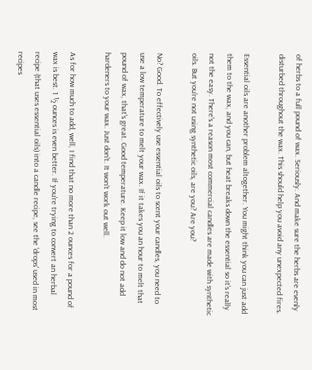of herbs to a full pound of wax. Seriously. And make sure the herbs are evenly disturbed throughout the wax. This should help you avoid any unexpected fires.

Essential oils are another problem altogether. You might think you can just add them to the wax, and you can, but heat breaks down the essential so it's really not the easy. There's a reason most commercial candles are made with synthetic oils. But you're not using synthetic oils, are you? Are you?

No? Good. To effectively use essential oils to scent your candles, you need to use a low temperature to melt your wax. If it takes you an hour to melt that pound of wax, that's great. Good temperature. Keep it low and do not add hardeners to your wax. Just don't. It won't work out well.

As for how much to add, well, I find that no more than 2 ounces for a pound of wax is best. 1 ½ ounces is even better. If you're trying to convert an herbal recipe (that uses essential oils) into a candle recipe, see the 'drops' used in most recipes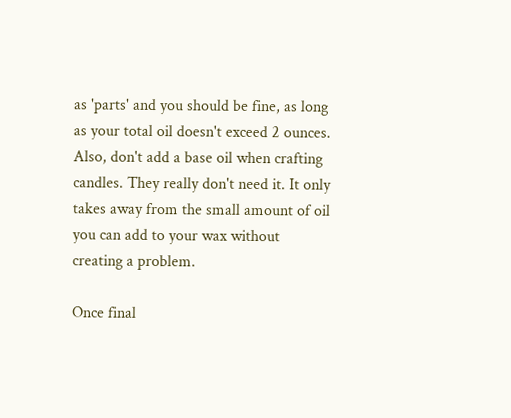as 'parts' and you should be fine, as long as your total oil doesn't exceed 2 ounces. Also, don't add a base oil when crafting candles. They really don't need it. It only takes away from the small amount of oil you can add to your wax without creating a problem.

Once final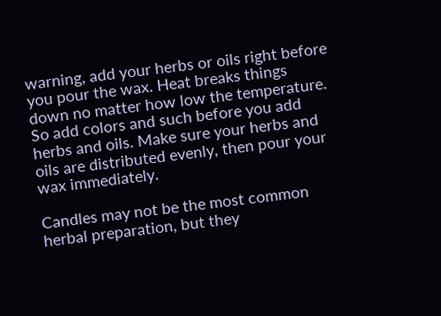warning, add your herbs or oils right before you pour the wax. Heat breaks things down no matter how low the temperature. So add colors and such before you add herbs and oils. Make sure your herbs and oils are distributed evenly, then pour your wax immediately.

Candles may not be the most common herbal preparation, but they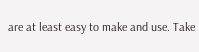are at least easy to make and use. Take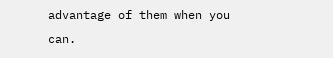advantage of them when you can.